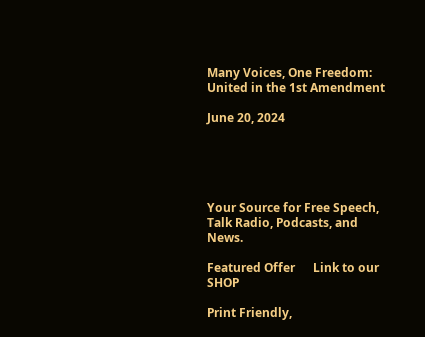Many Voices, One Freedom: United in the 1st Amendment

June 20, 2024





Your Source for Free Speech, Talk Radio, Podcasts, and News.

Featured Offer      Link to our SHOP

Print Friendly,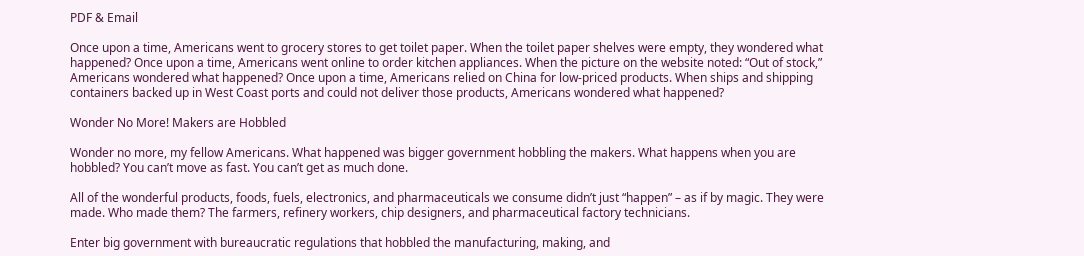PDF & Email

Once upon a time, Americans went to grocery stores to get toilet paper. When the toilet paper shelves were empty, they wondered what happened? Once upon a time, Americans went online to order kitchen appliances. When the picture on the website noted: “Out of stock,” Americans wondered what happened? Once upon a time, Americans relied on China for low-priced products. When ships and shipping containers backed up in West Coast ports and could not deliver those products, Americans wondered what happened?

Wonder No More! Makers are Hobbled

Wonder no more, my fellow Americans. What happened was bigger government hobbling the makers. What happens when you are hobbled? You can’t move as fast. You can’t get as much done.

All of the wonderful products, foods, fuels, electronics, and pharmaceuticals we consume didn’t just “happen” – as if by magic. They were made. Who made them? The farmers, refinery workers, chip designers, and pharmaceutical factory technicians.

Enter big government with bureaucratic regulations that hobbled the manufacturing, making, and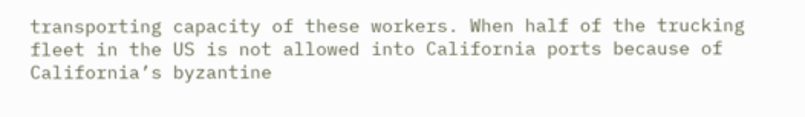transporting capacity of these workers. When half of the trucking fleet in the US is not allowed into California ports because of California’s byzantine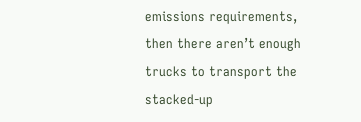emissions requirements, then there aren’t enough trucks to transport the stacked-up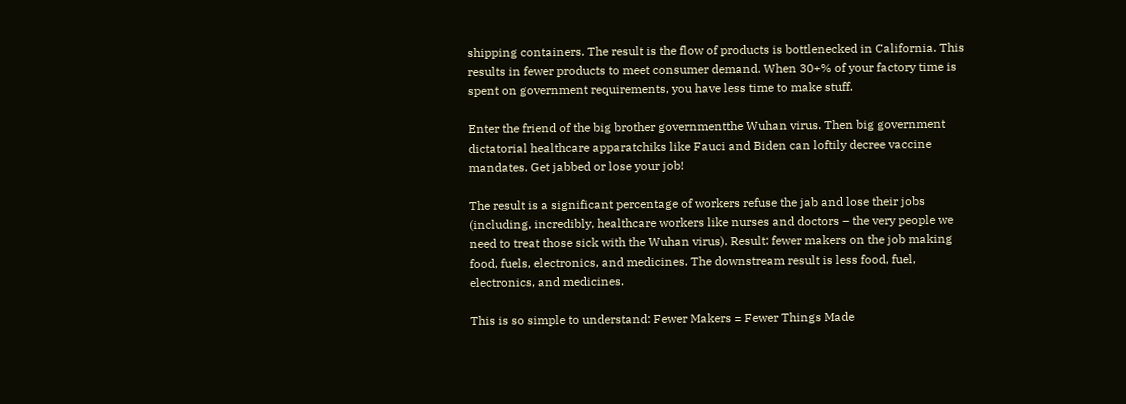shipping containers. The result is the flow of products is bottlenecked in California. This results in fewer products to meet consumer demand. When 30+% of your factory time is spent on government requirements, you have less time to make stuff.

Enter the friend of the big brother governmentthe Wuhan virus. Then big government dictatorial healthcare apparatchiks like Fauci and Biden can loftily decree vaccine mandates. Get jabbed or lose your job!

The result is a significant percentage of workers refuse the jab and lose their jobs (including, incredibly, healthcare workers like nurses and doctors – the very people we need to treat those sick with the Wuhan virus). Result: fewer makers on the job making food, fuels, electronics, and medicines. The downstream result is less food, fuel, electronics, and medicines.

This is so simple to understand: Fewer Makers = Fewer Things Made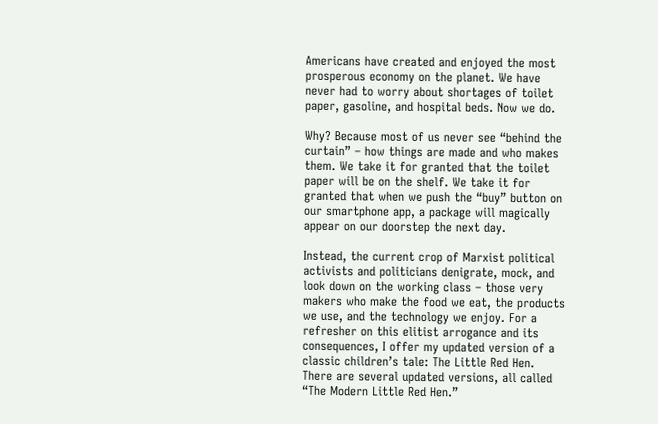Americans have created and enjoyed the most prosperous economy on the planet. We have never had to worry about shortages of toilet paper, gasoline, and hospital beds. Now we do.

Why? Because most of us never see “behind the curtain” – how things are made and who makes them. We take it for granted that the toilet paper will be on the shelf. We take it for granted that when we push the “buy” button on our smartphone app, a package will magically appear on our doorstep the next day.

Instead, the current crop of Marxist political activists and politicians denigrate, mock, and look down on the working class – those very makers who make the food we eat, the products we use, and the technology we enjoy. For a refresher on this elitist arrogance and its consequences, I offer my updated version of a classic children’s tale: The Little Red Hen. There are several updated versions, all called “The Modern Little Red Hen.”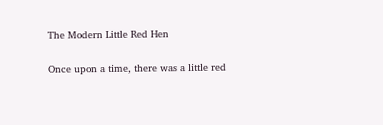The Modern Little Red Hen

Once upon a time, there was a little red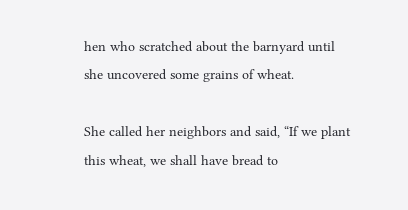hen who scratched about the barnyard until she uncovered some grains of wheat.

She called her neighbors and said, “If we plant this wheat, we shall have bread to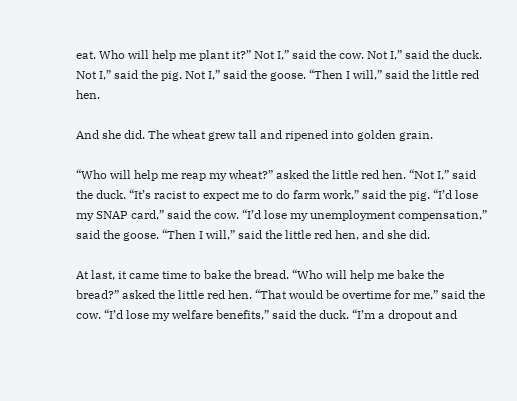eat. Who will help me plant it?” Not I,” said the cow. Not I,” said the duck. Not I,” said the pig. Not I,” said the goose. “Then I will,” said the little red hen.

And she did. The wheat grew tall and ripened into golden grain.

“Who will help me reap my wheat?” asked the little red hen. “Not I,” said the duck. “It’s racist to expect me to do farm work,” said the pig. “I’d lose my SNAP card,” said the cow. “I’d lose my unemployment compensation,” said the goose. “Then I will,” said the little red hen, and she did.

At last, it came time to bake the bread. “Who will help me bake the bread?” asked the little red hen. “That would be overtime for me,” said the cow. “I’d lose my welfare benefits,” said the duck. “I’m a dropout and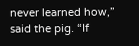never learned how,” said the pig. “If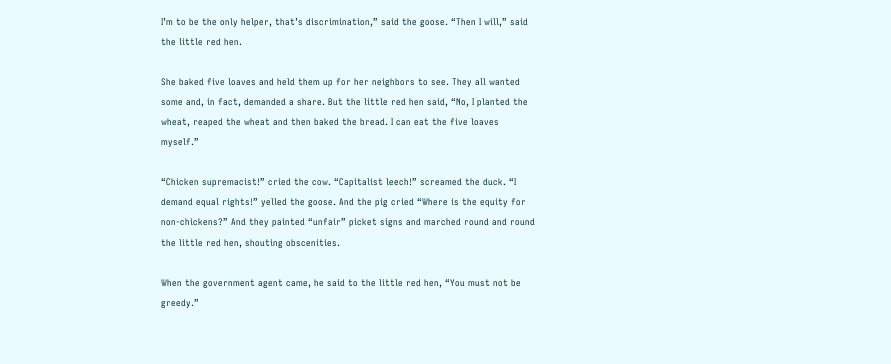I’m to be the only helper, that’s discrimination,” said the goose. “Then I will,” said the little red hen.

She baked five loaves and held them up for her neighbors to see. They all wanted some and, in fact, demanded a share. But the little red hen said, “No, I planted the wheat, reaped the wheat and then baked the bread. I can eat the five loaves myself.”

“Chicken supremacist!” cried the cow. “Capitalist leech!” screamed the duck. “I demand equal rights!” yelled the goose. And the pig cried “Where is the equity for non-chickens?” And they painted “unfair” picket signs and marched round and round the little red hen, shouting obscenities.

When the government agent came, he said to the little red hen, “You must not be greedy.”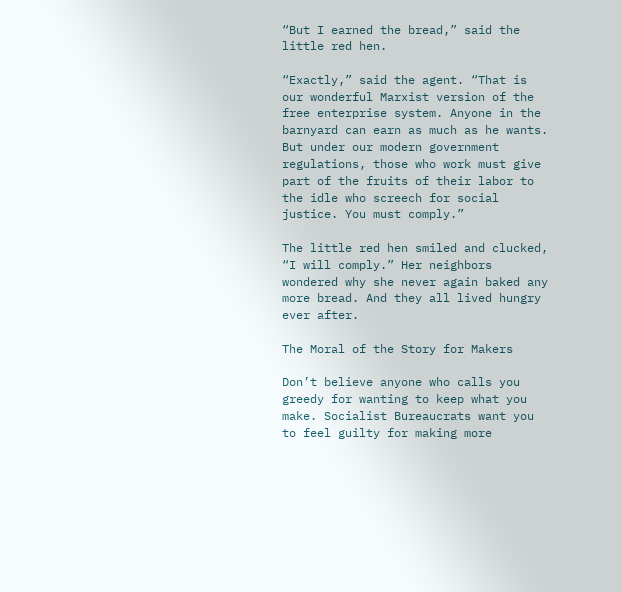“But I earned the bread,” said the little red hen.

“Exactly,” said the agent. “That is our wonderful Marxist version of the free enterprise system. Anyone in the barnyard can earn as much as he wants. But under our modern government regulations, those who work must give part of the fruits of their labor to the idle who screech for social justice. You must comply.”

The little red hen smiled and clucked, “I will comply.” Her neighbors wondered why she never again baked any more bread. And they all lived hungry ever after.

The Moral of the Story for Makers

Don’t believe anyone who calls you greedy for wanting to keep what you make. Socialist Bureaucrats want you to feel guilty for making more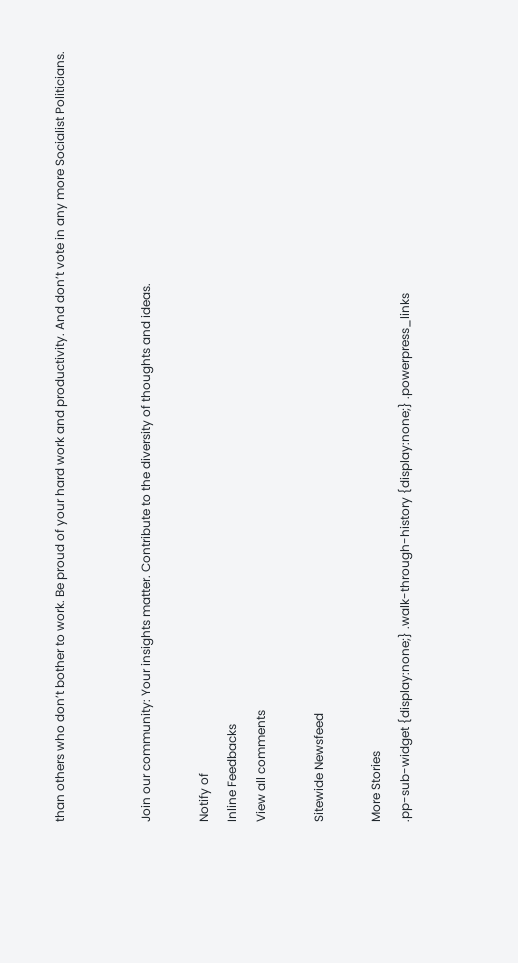than others who don’t bother to work. Be proud of your hard work and productivity. And don’t vote in any more Socialist Politicians.


Join our community: Your insights matter. Contribute to the diversity of thoughts and ideas.

Notify of
Inline Feedbacks
View all comments

Sitewide Newsfeed

More Stories
.pp-sub-widget {display:none;} .walk-through-history {display:none;} .powerpress_links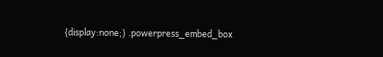{display:none;} .powerpress_embed_box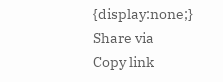{display:none;}
Share via
Copy link